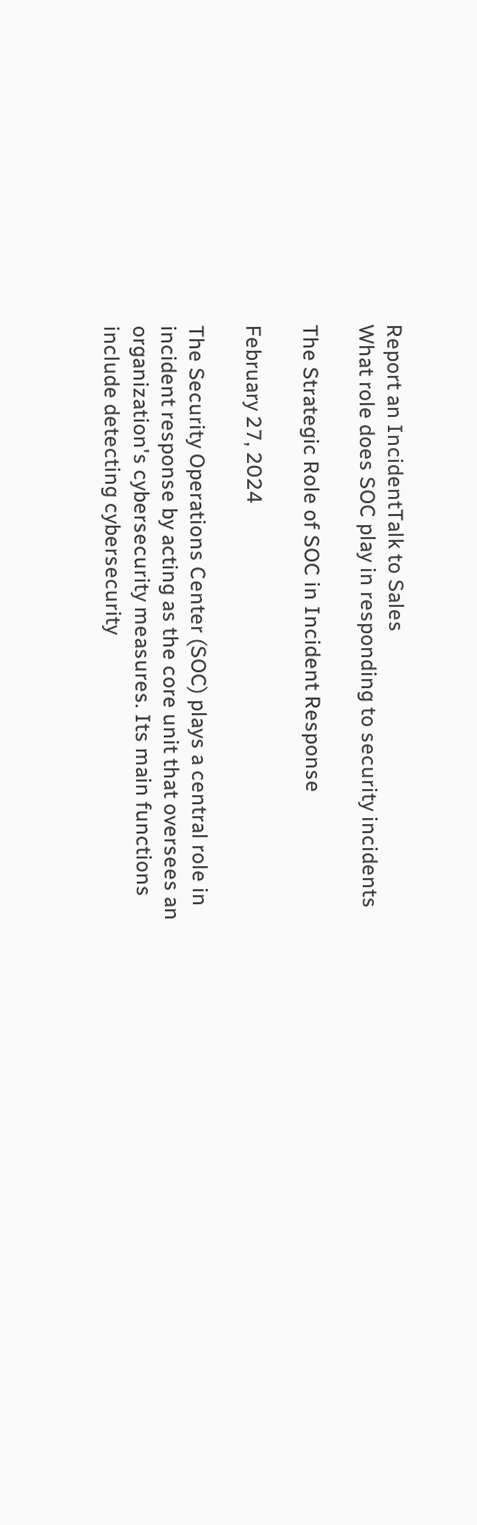Report an IncidentTalk to Sales
What role does SOC play in responding to security incidents

The Strategic Role of SOC in Incident Response

February 27, 2024

The Security Operations Center (SOC) plays a central role in incident response by acting as the core unit that oversees an organization's cybersecurity measures. Its main functions include detecting cybersecurity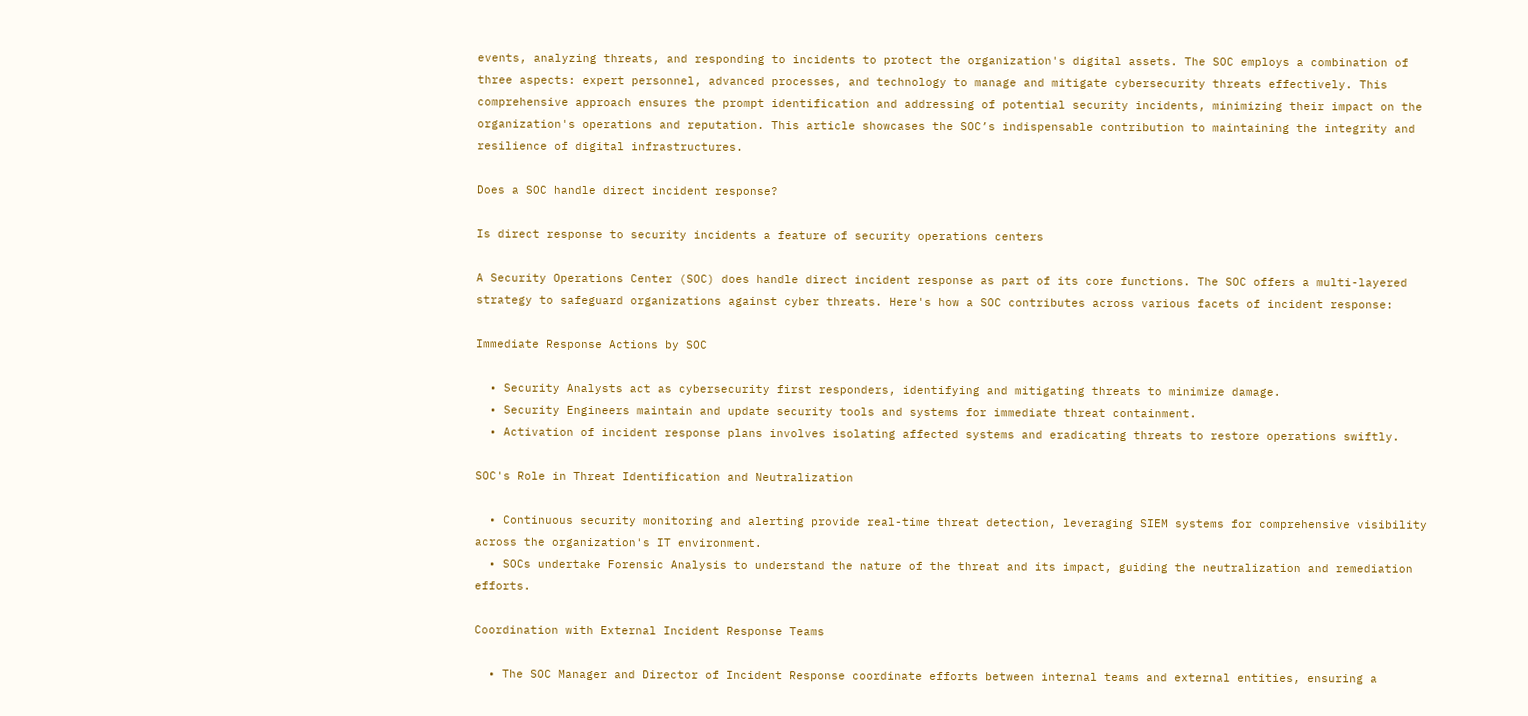events, analyzing threats, and responding to incidents to protect the organization's digital assets. The SOC employs a combination of three aspects: expert personnel, advanced processes, and technology to manage and mitigate cybersecurity threats effectively. This comprehensive approach ensures the prompt identification and addressing of potential security incidents, minimizing their impact on the organization's operations and reputation. This article showcases the SOC’s indispensable contribution to maintaining the integrity and resilience of digital infrastructures.

Does a SOC handle direct incident response?

Is direct response to security incidents a feature of security operations centers

A Security Operations Center (SOC) does handle direct incident response as part of its core functions. The SOC offers a multi-layered strategy to safeguard organizations against cyber threats. Here's how a SOC contributes across various facets of incident response:

Immediate Response Actions by SOC

  • Security Analysts act as cybersecurity first responders, identifying and mitigating threats to minimize damage.
  • Security Engineers maintain and update security tools and systems for immediate threat containment.
  • Activation of incident response plans involves isolating affected systems and eradicating threats to restore operations swiftly.

SOC's Role in Threat Identification and Neutralization

  • Continuous security monitoring and alerting provide real-time threat detection, leveraging SIEM systems for comprehensive visibility across the organization's IT environment.
  • SOCs undertake Forensic Analysis to understand the nature of the threat and its impact, guiding the neutralization and remediation efforts.

Coordination with External Incident Response Teams

  • The SOC Manager and Director of Incident Response coordinate efforts between internal teams and external entities, ensuring a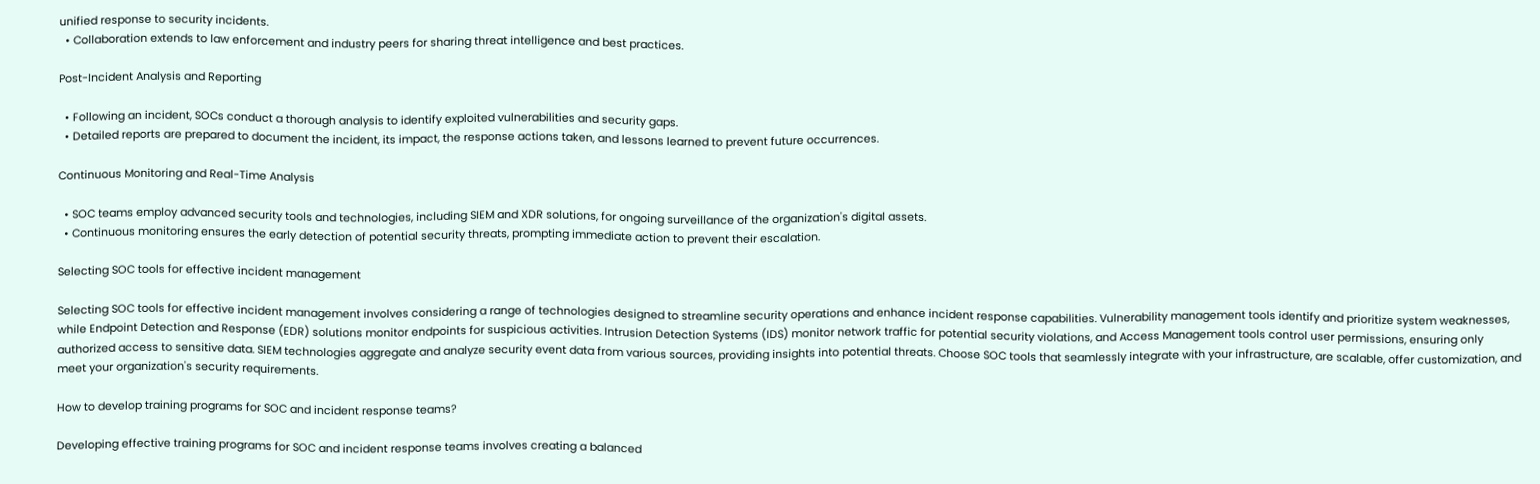unified response to security incidents.
  • Collaboration extends to law enforcement and industry peers for sharing threat intelligence and best practices.

Post-Incident Analysis and Reporting

  • Following an incident, SOCs conduct a thorough analysis to identify exploited vulnerabilities and security gaps.
  • Detailed reports are prepared to document the incident, its impact, the response actions taken, and lessons learned to prevent future occurrences.

Continuous Monitoring and Real-Time Analysis

  • SOC teams employ advanced security tools and technologies, including SIEM and XDR solutions, for ongoing surveillance of the organization's digital assets.
  • Continuous monitoring ensures the early detection of potential security threats, prompting immediate action to prevent their escalation.

Selecting SOC tools for effective incident management

Selecting SOC tools for effective incident management involves considering a range of technologies designed to streamline security operations and enhance incident response capabilities. Vulnerability management tools identify and prioritize system weaknesses, while Endpoint Detection and Response (EDR) solutions monitor endpoints for suspicious activities. Intrusion Detection Systems (IDS) monitor network traffic for potential security violations, and Access Management tools control user permissions, ensuring only authorized access to sensitive data. SIEM technologies aggregate and analyze security event data from various sources, providing insights into potential threats. Choose SOC tools that seamlessly integrate with your infrastructure, are scalable, offer customization, and meet your organization's security requirements.

How to develop training programs for SOC and incident response teams?

Developing effective training programs for SOC and incident response teams involves creating a balanced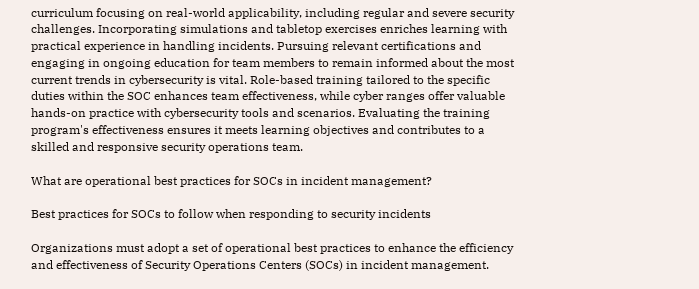curriculum focusing on real-world applicability, including regular and severe security challenges. Incorporating simulations and tabletop exercises enriches learning with practical experience in handling incidents. Pursuing relevant certifications and engaging in ongoing education for team members to remain informed about the most current trends in cybersecurity is vital. Role-based training tailored to the specific duties within the SOC enhances team effectiveness, while cyber ranges offer valuable hands-on practice with cybersecurity tools and scenarios. Evaluating the training program's effectiveness ensures it meets learning objectives and contributes to a skilled and responsive security operations team.

What are operational best practices for SOCs in incident management?

Best practices for SOCs to follow when responding to security incidents

Organizations must adopt a set of operational best practices to enhance the efficiency and effectiveness of Security Operations Centers (SOCs) in incident management.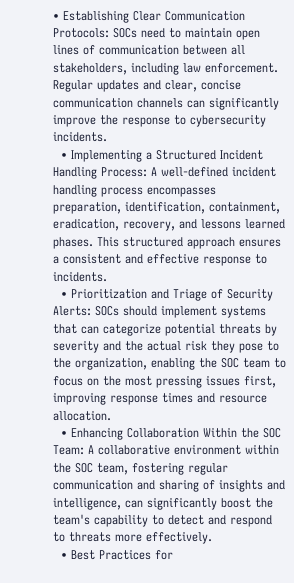• Establishing Clear Communication Protocols: SOCs need to maintain open lines of communication between all stakeholders, including law enforcement. Regular updates and clear, concise communication channels can significantly improve the response to cybersecurity incidents.
  • Implementing a Structured Incident Handling Process: A well-defined incident handling process encompasses preparation, identification, containment, eradication, recovery, and lessons learned phases. This structured approach ensures a consistent and effective response to incidents.
  • Prioritization and Triage of Security Alerts: SOCs should implement systems that can categorize potential threats by severity and the actual risk they pose to the organization, enabling the SOC team to focus on the most pressing issues first, improving response times and resource allocation.
  • Enhancing Collaboration Within the SOC Team: A collaborative environment within the SOC team, fostering regular communication and sharing of insights and intelligence, can significantly boost the team's capability to detect and respond to threats more effectively.
  • Best Practices for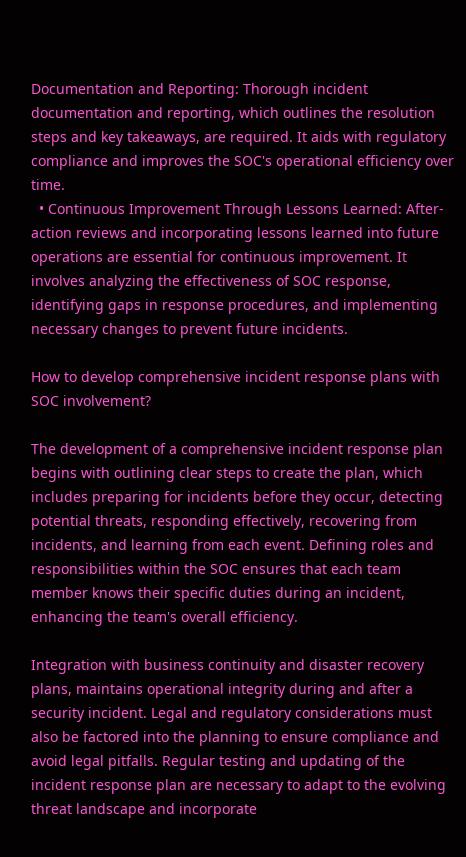Documentation and Reporting: Thorough incident documentation and reporting, which outlines the resolution steps and key takeaways, are required. It aids with regulatory compliance and improves the SOC's operational efficiency over time.
  • Continuous Improvement Through Lessons Learned: After-action reviews and incorporating lessons learned into future operations are essential for continuous improvement. It involves analyzing the effectiveness of SOC response, identifying gaps in response procedures, and implementing necessary changes to prevent future incidents.

How to develop comprehensive incident response plans with SOC involvement?

The development of a comprehensive incident response plan begins with outlining clear steps to create the plan, which includes preparing for incidents before they occur, detecting potential threats, responding effectively, recovering from incidents, and learning from each event. Defining roles and responsibilities within the SOC ensures that each team member knows their specific duties during an incident, enhancing the team's overall efficiency.

Integration with business continuity and disaster recovery plans, maintains operational integrity during and after a security incident. Legal and regulatory considerations must also be factored into the planning to ensure compliance and avoid legal pitfalls. Regular testing and updating of the incident response plan are necessary to adapt to the evolving threat landscape and incorporate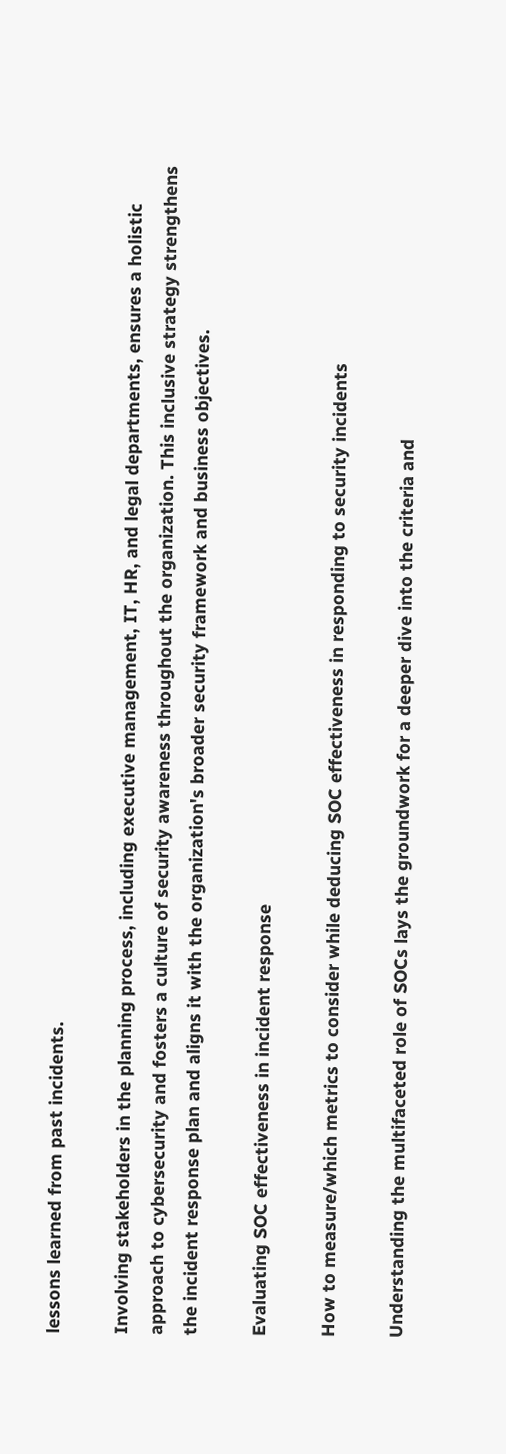lessons learned from past incidents.

Involving stakeholders in the planning process, including executive management, IT, HR, and legal departments, ensures a holistic approach to cybersecurity and fosters a culture of security awareness throughout the organization. This inclusive strategy strengthens the incident response plan and aligns it with the organization's broader security framework and business objectives.

Evaluating SOC effectiveness in incident response

How to measure/which metrics to consider while deducing SOC effectiveness in responding to security incidents

Understanding the multifaceted role of SOCs lays the groundwork for a deeper dive into the criteria and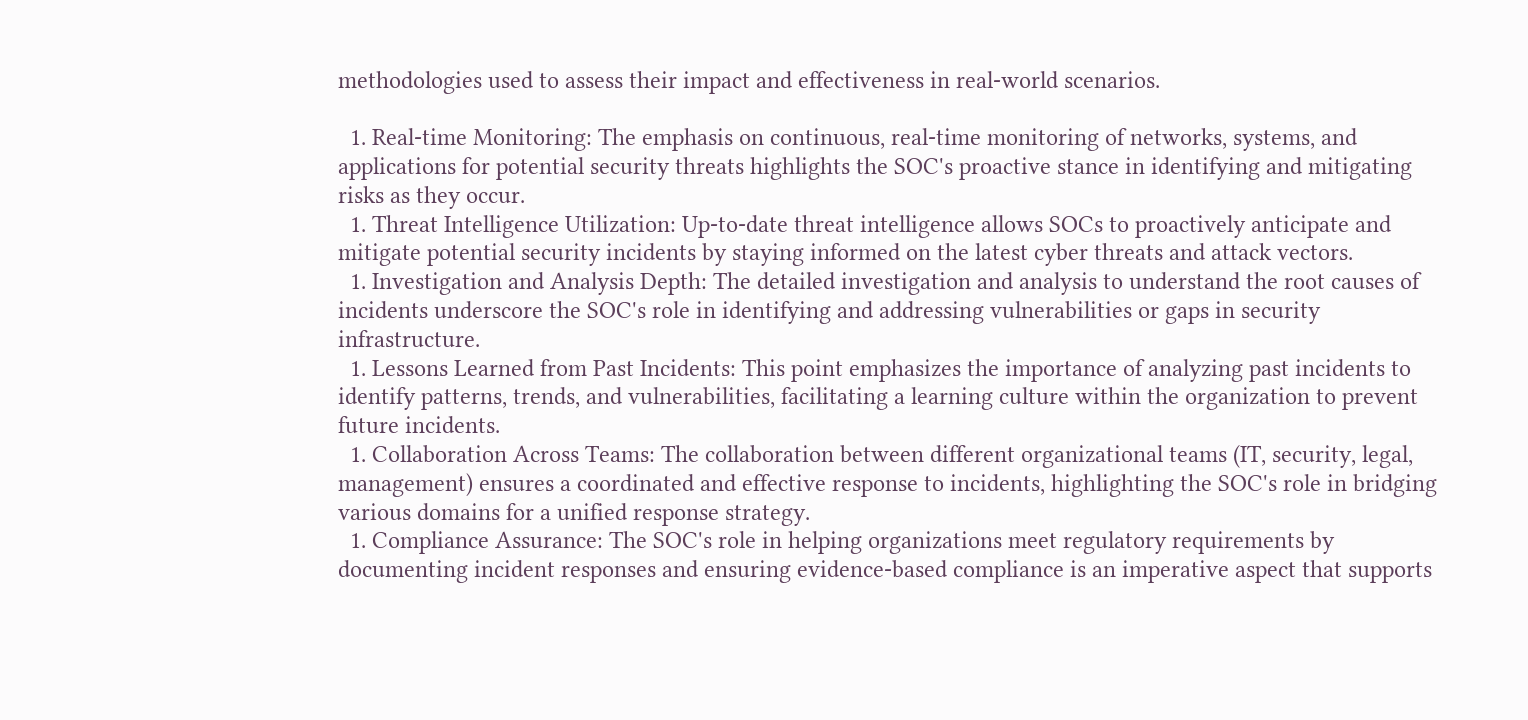methodologies used to assess their impact and effectiveness in real-world scenarios.

  1. Real-time Monitoring: The emphasis on continuous, real-time monitoring of networks, systems, and applications for potential security threats highlights the SOC's proactive stance in identifying and mitigating risks as they occur.
  1. Threat Intelligence Utilization: Up-to-date threat intelligence allows SOCs to proactively anticipate and mitigate potential security incidents by staying informed on the latest cyber threats and attack vectors.
  1. Investigation and Analysis Depth: The detailed investigation and analysis to understand the root causes of incidents underscore the SOC's role in identifying and addressing vulnerabilities or gaps in security infrastructure.
  1. Lessons Learned from Past Incidents: This point emphasizes the importance of analyzing past incidents to identify patterns, trends, and vulnerabilities, facilitating a learning culture within the organization to prevent future incidents.
  1. Collaboration Across Teams: The collaboration between different organizational teams (IT, security, legal, management) ensures a coordinated and effective response to incidents, highlighting the SOC's role in bridging various domains for a unified response strategy.
  1. Compliance Assurance: The SOC's role in helping organizations meet regulatory requirements by documenting incident responses and ensuring evidence-based compliance is an imperative aspect that supports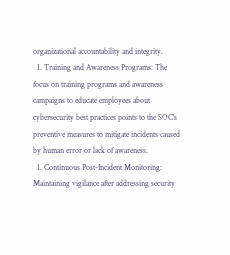organizational accountability and integrity.
  1. Training and Awareness Programs: The focus on training programs and awareness campaigns to educate employees about cybersecurity best practices points to the SOC's preventive measures to mitigate incidents caused by human error or lack of awareness.
  1. Continuous Post-Incident Monitoring: Maintaining vigilance after addressing security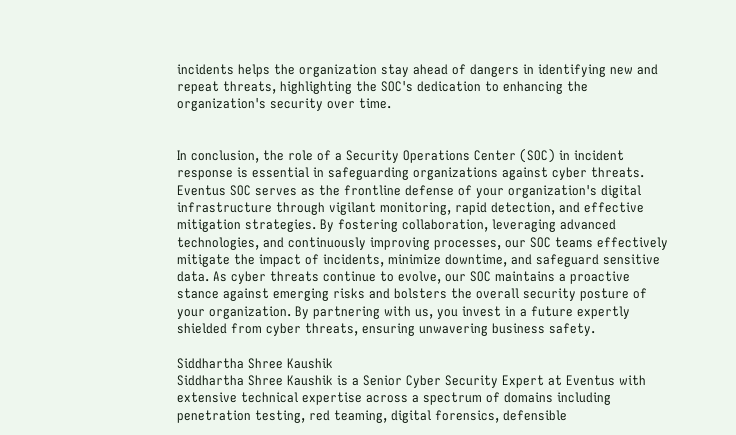incidents helps the organization stay ahead of dangers in identifying new and repeat threats, highlighting the SOC's dedication to enhancing the organization's security over time.


In conclusion, the role of a Security Operations Center (SOC) in incident response is essential in safeguarding organizations against cyber threats. Eventus SOC serves as the frontline defense of your organization's digital infrastructure through vigilant monitoring, rapid detection, and effective mitigation strategies. By fostering collaboration, leveraging advanced technologies, and continuously improving processes, our SOC teams effectively mitigate the impact of incidents, minimize downtime, and safeguard sensitive data. As cyber threats continue to evolve, our SOC maintains a proactive stance against emerging risks and bolsters the overall security posture of your organization. By partnering with us, you invest in a future expertly shielded from cyber threats, ensuring unwavering business safety.

Siddhartha Shree Kaushik
Siddhartha Shree Kaushik is a Senior Cyber Security Expert at Eventus with extensive technical expertise across a spectrum of domains including penetration testing, red teaming, digital forensics, defensible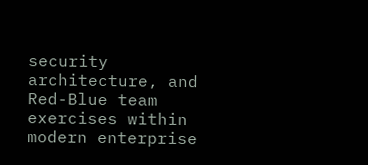security architecture, and Red-Blue team exercises within modern enterprise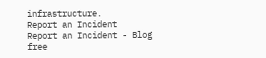infrastructure.
Report an Incident
Report an Incident - Blog
free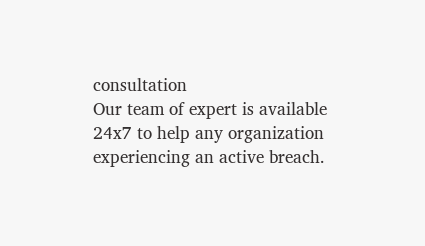consultation
Our team of expert is available 24x7 to help any organization experiencing an active breach.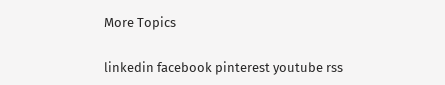More Topics

linkedin facebook pinterest youtube rss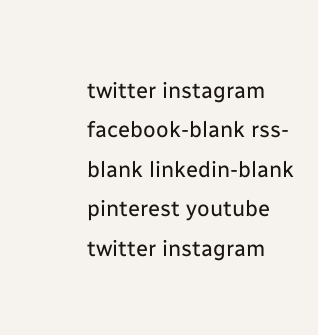twitter instagram facebook-blank rss-blank linkedin-blank pinterest youtube twitter instagram